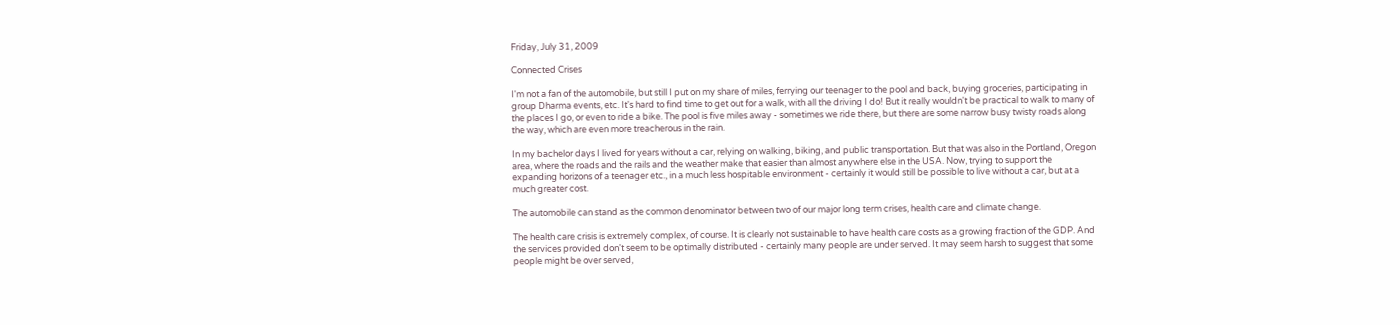Friday, July 31, 2009

Connected Crises

I'm not a fan of the automobile, but still I put on my share of miles, ferrying our teenager to the pool and back, buying groceries, participating in group Dharma events, etc. It's hard to find time to get out for a walk, with all the driving I do! But it really wouldn't be practical to walk to many of the places I go, or even to ride a bike. The pool is five miles away - sometimes we ride there, but there are some narrow busy twisty roads along the way, which are even more treacherous in the rain.

In my bachelor days I lived for years without a car, relying on walking, biking, and public transportation. But that was also in the Portland, Oregon area, where the roads and the rails and the weather make that easier than almost anywhere else in the USA. Now, trying to support the expanding horizons of a teenager etc., in a much less hospitable environment - certainly it would still be possible to live without a car, but at a much greater cost.

The automobile can stand as the common denominator between two of our major long term crises, health care and climate change.

The health care crisis is extremely complex, of course. It is clearly not sustainable to have health care costs as a growing fraction of the GDP. And the services provided don't seem to be optimally distributed - certainly many people are under served. It may seem harsh to suggest that some people might be over served,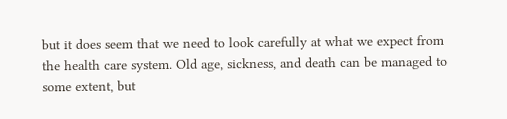but it does seem that we need to look carefully at what we expect from the health care system. Old age, sickness, and death can be managed to some extent, but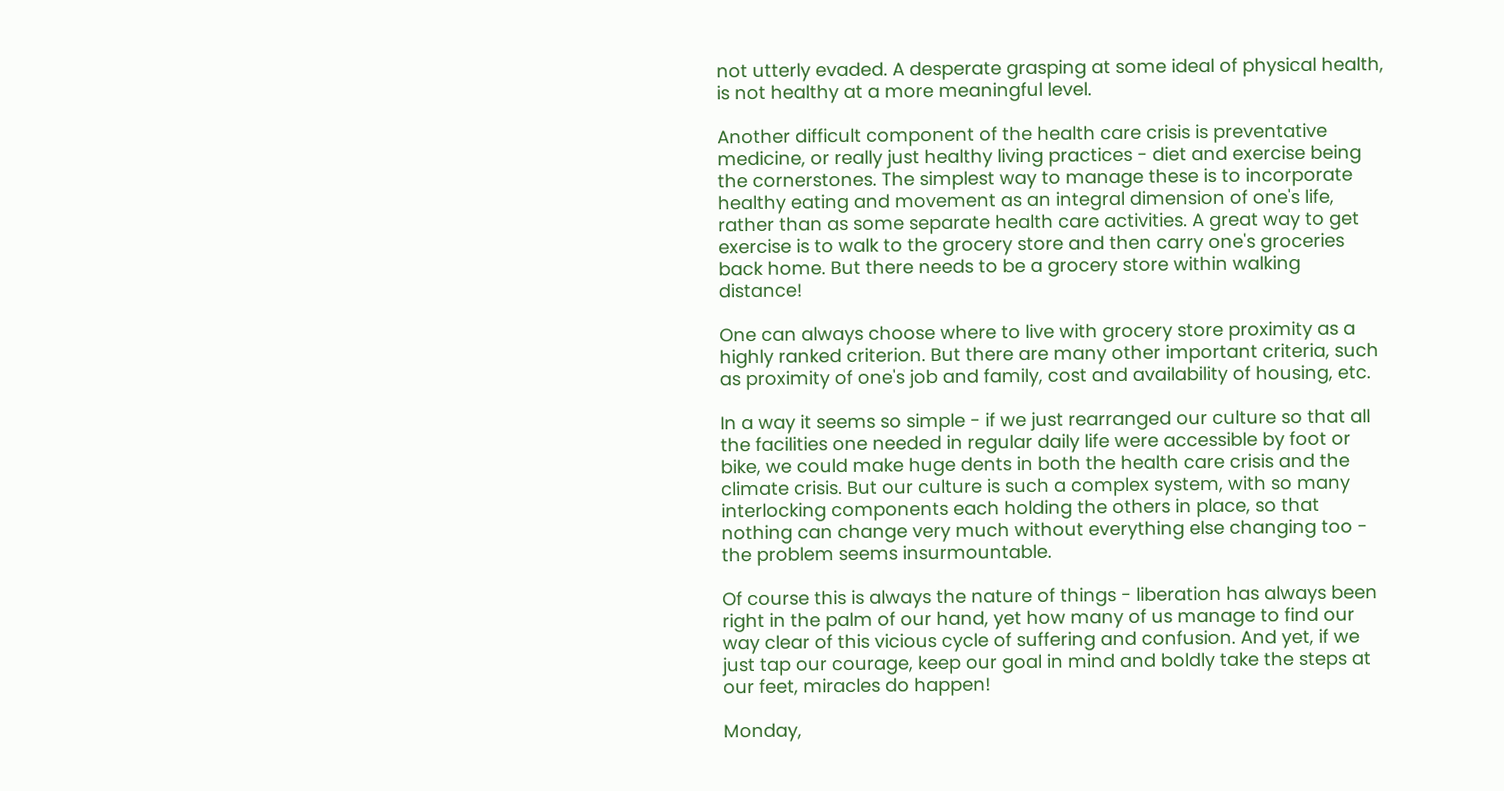not utterly evaded. A desperate grasping at some ideal of physical health, is not healthy at a more meaningful level.

Another difficult component of the health care crisis is preventative medicine, or really just healthy living practices - diet and exercise being the cornerstones. The simplest way to manage these is to incorporate healthy eating and movement as an integral dimension of one's life, rather than as some separate health care activities. A great way to get exercise is to walk to the grocery store and then carry one's groceries back home. But there needs to be a grocery store within walking distance!

One can always choose where to live with grocery store proximity as a highly ranked criterion. But there are many other important criteria, such as proximity of one's job and family, cost and availability of housing, etc.

In a way it seems so simple - if we just rearranged our culture so that all the facilities one needed in regular daily life were accessible by foot or bike, we could make huge dents in both the health care crisis and the climate crisis. But our culture is such a complex system, with so many interlocking components each holding the others in place, so that nothing can change very much without everything else changing too - the problem seems insurmountable.

Of course this is always the nature of things - liberation has always been right in the palm of our hand, yet how many of us manage to find our way clear of this vicious cycle of suffering and confusion. And yet, if we just tap our courage, keep our goal in mind and boldly take the steps at our feet, miracles do happen!

Monday,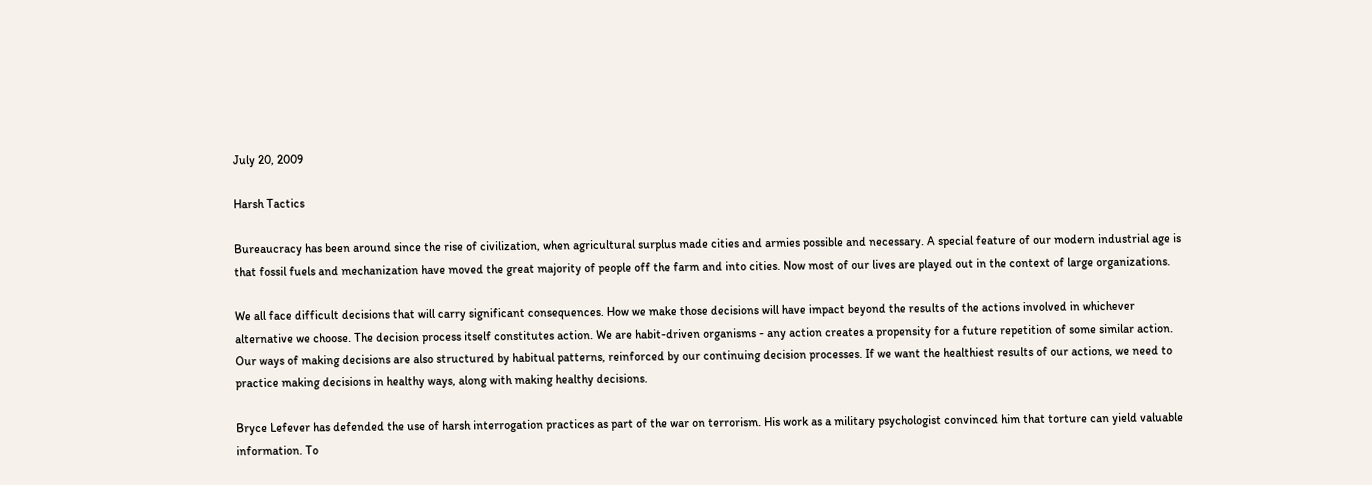July 20, 2009

Harsh Tactics

Bureaucracy has been around since the rise of civilization, when agricultural surplus made cities and armies possible and necessary. A special feature of our modern industrial age is that fossil fuels and mechanization have moved the great majority of people off the farm and into cities. Now most of our lives are played out in the context of large organizations.

We all face difficult decisions that will carry significant consequences. How we make those decisions will have impact beyond the results of the actions involved in whichever alternative we choose. The decision process itself constitutes action. We are habit-driven organisms - any action creates a propensity for a future repetition of some similar action. Our ways of making decisions are also structured by habitual patterns, reinforced by our continuing decision processes. If we want the healthiest results of our actions, we need to practice making decisions in healthy ways, along with making healthy decisions.

Bryce Lefever has defended the use of harsh interrogation practices as part of the war on terrorism. His work as a military psychologist convinced him that torture can yield valuable information. To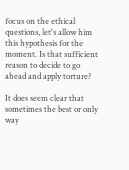focus on the ethical questions, let's allow him this hypothesis for the moment. Is that sufficient reason to decide to go ahead and apply torture?

It does seem clear that sometimes the best or only way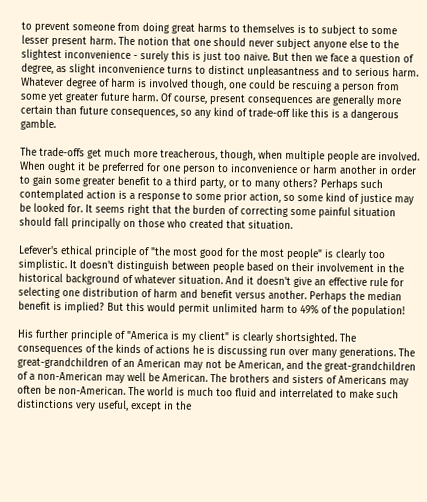to prevent someone from doing great harms to themselves is to subject to some lesser present harm. The notion that one should never subject anyone else to the slightest inconvenience - surely this is just too naive. But then we face a question of degree, as slight inconvenience turns to distinct unpleasantness and to serious harm. Whatever degree of harm is involved though, one could be rescuing a person from some yet greater future harm. Of course, present consequences are generally more certain than future consequences, so any kind of trade-off like this is a dangerous gamble.

The trade-offs get much more treacherous, though, when multiple people are involved. When ought it be preferred for one person to inconvenience or harm another in order to gain some greater benefit to a third party, or to many others? Perhaps such contemplated action is a response to some prior action, so some kind of justice may be looked for. It seems right that the burden of correcting some painful situation should fall principally on those who created that situation.

Lefever's ethical principle of "the most good for the most people" is clearly too simplistic. It doesn't distinguish between people based on their involvement in the historical background of whatever situation. And it doesn't give an effective rule for selecting one distribution of harm and benefit versus another. Perhaps the median benefit is implied? But this would permit unlimited harm to 49% of the population!

His further principle of "America is my client" is clearly shortsighted. The consequences of the kinds of actions he is discussing run over many generations. The great-grandchildren of an American may not be American, and the great-grandchildren of a non-American may well be American. The brothers and sisters of Americans may often be non-American. The world is much too fluid and interrelated to make such distinctions very useful, except in the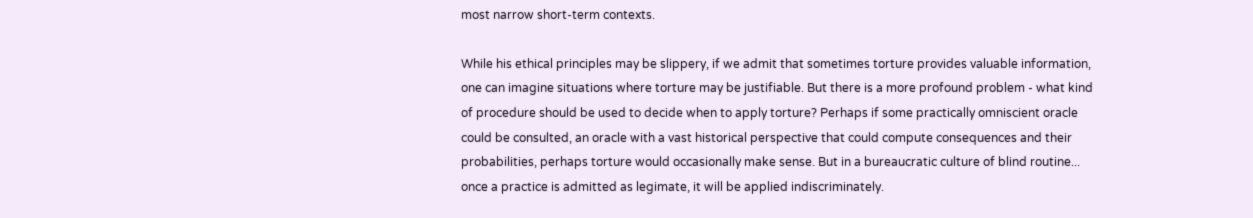most narrow short-term contexts.

While his ethical principles may be slippery, if we admit that sometimes torture provides valuable information, one can imagine situations where torture may be justifiable. But there is a more profound problem - what kind of procedure should be used to decide when to apply torture? Perhaps if some practically omniscient oracle could be consulted, an oracle with a vast historical perspective that could compute consequences and their probabilities, perhaps torture would occasionally make sense. But in a bureaucratic culture of blind routine... once a practice is admitted as legimate, it will be applied indiscriminately.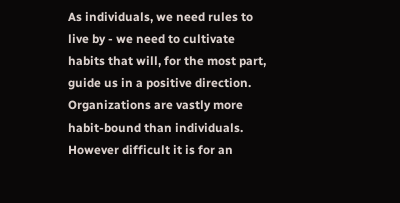As individuals, we need rules to live by - we need to cultivate habits that will, for the most part, guide us in a positive direction. Organizations are vastly more habit-bound than individuals. However difficult it is for an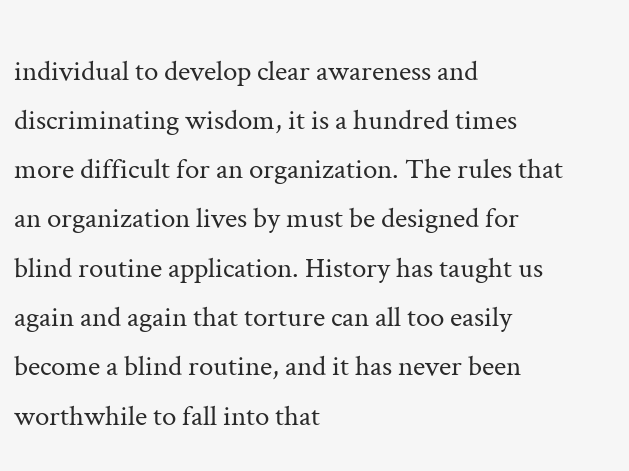individual to develop clear awareness and discriminating wisdom, it is a hundred times more difficult for an organization. The rules that an organization lives by must be designed for blind routine application. History has taught us again and again that torture can all too easily become a blind routine, and it has never been worthwhile to fall into that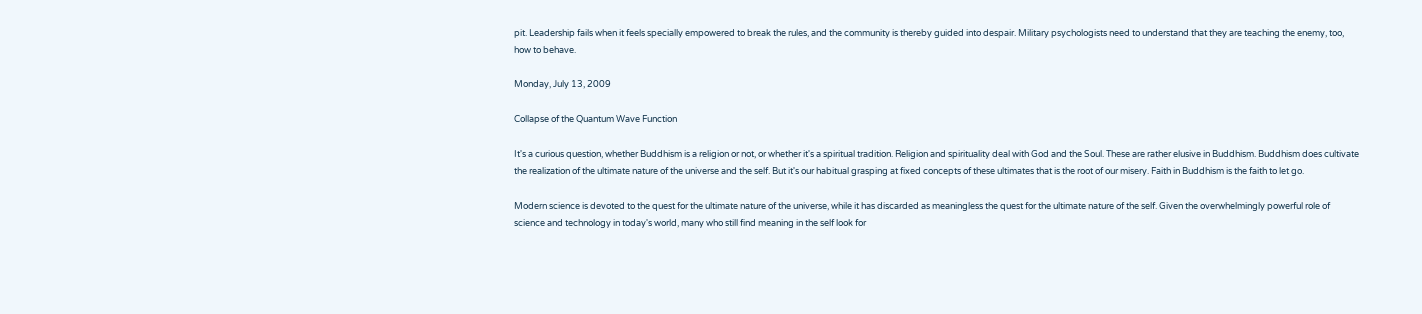pit. Leadership fails when it feels specially empowered to break the rules, and the community is thereby guided into despair. Military psychologists need to understand that they are teaching the enemy, too, how to behave.

Monday, July 13, 2009

Collapse of the Quantum Wave Function

It's a curious question, whether Buddhism is a religion or not, or whether it's a spiritual tradition. Religion and spirituality deal with God and the Soul. These are rather elusive in Buddhism. Buddhism does cultivate the realization of the ultimate nature of the universe and the self. But it's our habitual grasping at fixed concepts of these ultimates that is the root of our misery. Faith in Buddhism is the faith to let go.

Modern science is devoted to the quest for the ultimate nature of the universe, while it has discarded as meaningless the quest for the ultimate nature of the self. Given the overwhelmingly powerful role of science and technology in today's world, many who still find meaning in the self look for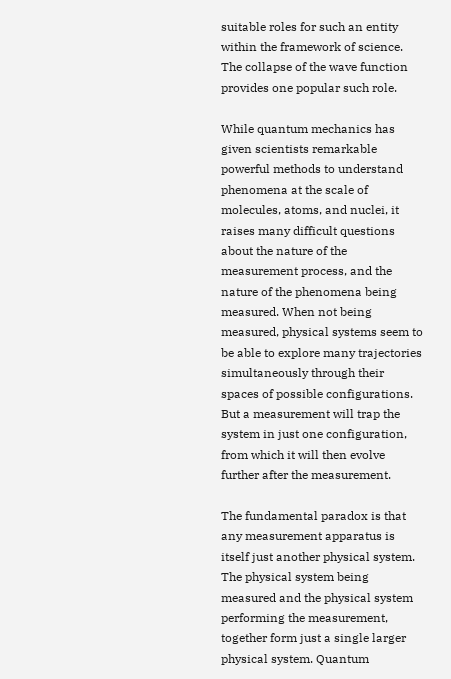suitable roles for such an entity within the framework of science. The collapse of the wave function provides one popular such role.

While quantum mechanics has given scientists remarkable powerful methods to understand phenomena at the scale of molecules, atoms, and nuclei, it raises many difficult questions about the nature of the measurement process, and the nature of the phenomena being measured. When not being measured, physical systems seem to be able to explore many trajectories simultaneously through their spaces of possible configurations. But a measurement will trap the system in just one configuration, from which it will then evolve further after the measurement.

The fundamental paradox is that any measurement apparatus is itself just another physical system. The physical system being measured and the physical system performing the measurement, together form just a single larger physical system. Quantum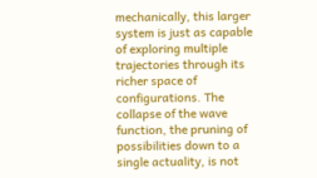mechanically, this larger system is just as capable of exploring multiple trajectories through its richer space of configurations. The collapse of the wave function, the pruning of possibilities down to a single actuality, is not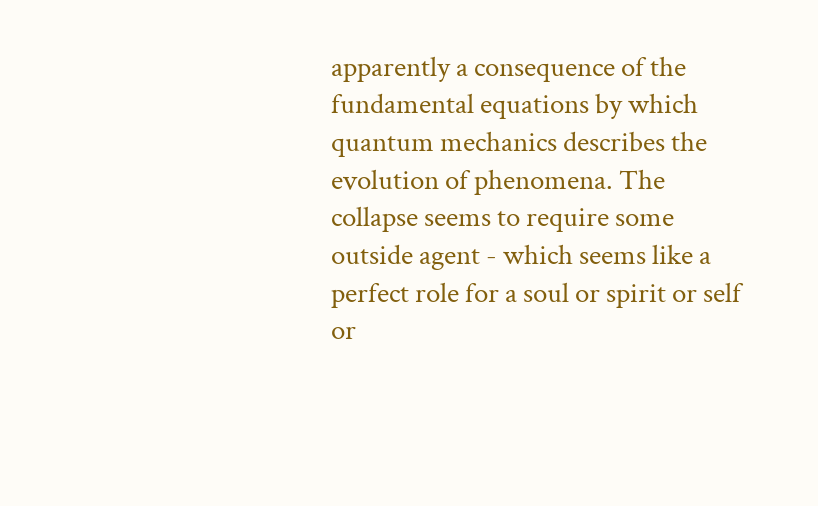apparently a consequence of the fundamental equations by which quantum mechanics describes the evolution of phenomena. The collapse seems to require some outside agent - which seems like a perfect role for a soul or spirit or self or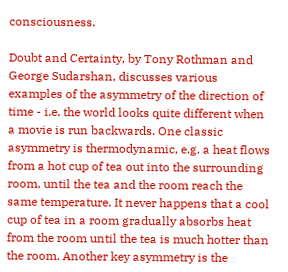consciousness.

Doubt and Certainty, by Tony Rothman and George Sudarshan, discusses various examples of the asymmetry of the direction of time - i.e. the world looks quite different when a movie is run backwards. One classic asymmetry is thermodynamic, e.g. a heat flows from a hot cup of tea out into the surrounding room, until the tea and the room reach the same temperature. It never happens that a cool cup of tea in a room gradually absorbs heat from the room until the tea is much hotter than the room. Another key asymmetry is the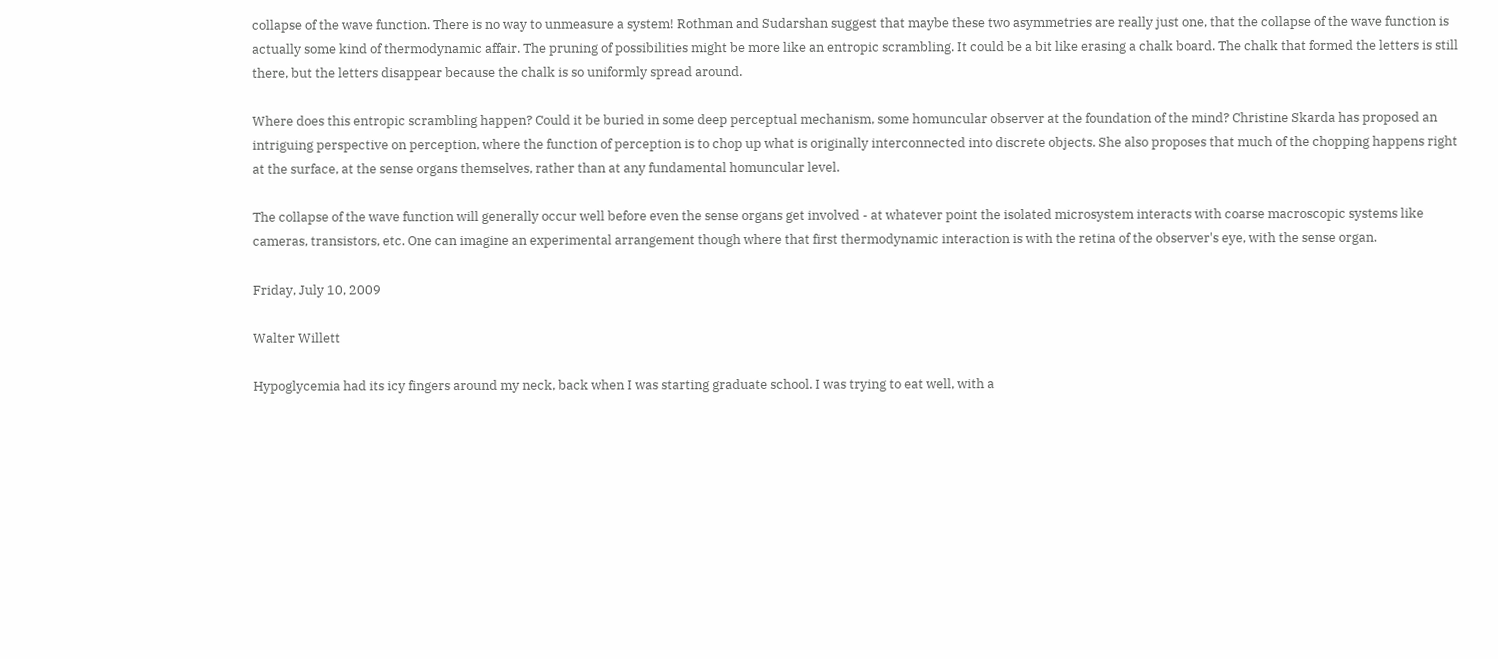collapse of the wave function. There is no way to unmeasure a system! Rothman and Sudarshan suggest that maybe these two asymmetries are really just one, that the collapse of the wave function is actually some kind of thermodynamic affair. The pruning of possibilities might be more like an entropic scrambling. It could be a bit like erasing a chalk board. The chalk that formed the letters is still there, but the letters disappear because the chalk is so uniformly spread around.

Where does this entropic scrambling happen? Could it be buried in some deep perceptual mechanism, some homuncular observer at the foundation of the mind? Christine Skarda has proposed an intriguing perspective on perception, where the function of perception is to chop up what is originally interconnected into discrete objects. She also proposes that much of the chopping happens right at the surface, at the sense organs themselves, rather than at any fundamental homuncular level.

The collapse of the wave function will generally occur well before even the sense organs get involved - at whatever point the isolated microsystem interacts with coarse macroscopic systems like cameras, transistors, etc. One can imagine an experimental arrangement though where that first thermodynamic interaction is with the retina of the observer's eye, with the sense organ.

Friday, July 10, 2009

Walter Willett

Hypoglycemia had its icy fingers around my neck, back when I was starting graduate school. I was trying to eat well, with a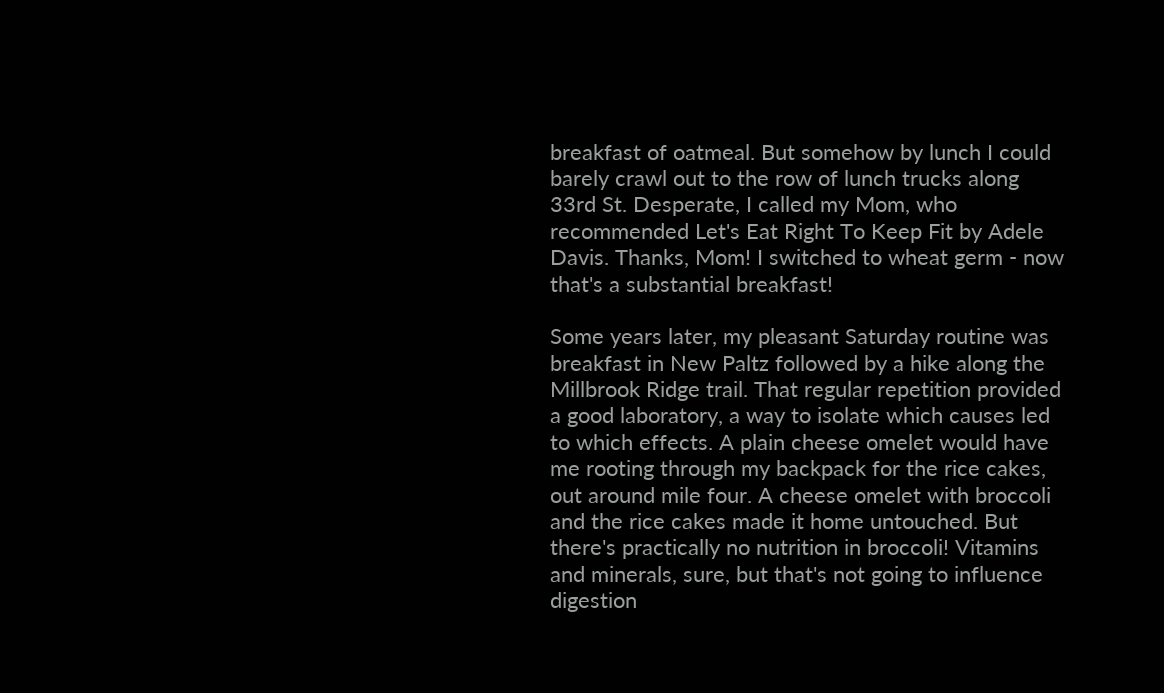breakfast of oatmeal. But somehow by lunch I could barely crawl out to the row of lunch trucks along 33rd St. Desperate, I called my Mom, who recommended Let's Eat Right To Keep Fit by Adele Davis. Thanks, Mom! I switched to wheat germ - now that's a substantial breakfast!

Some years later, my pleasant Saturday routine was breakfast in New Paltz followed by a hike along the Millbrook Ridge trail. That regular repetition provided a good laboratory, a way to isolate which causes led to which effects. A plain cheese omelet would have me rooting through my backpack for the rice cakes, out around mile four. A cheese omelet with broccoli and the rice cakes made it home untouched. But there's practically no nutrition in broccoli! Vitamins and minerals, sure, but that's not going to influence digestion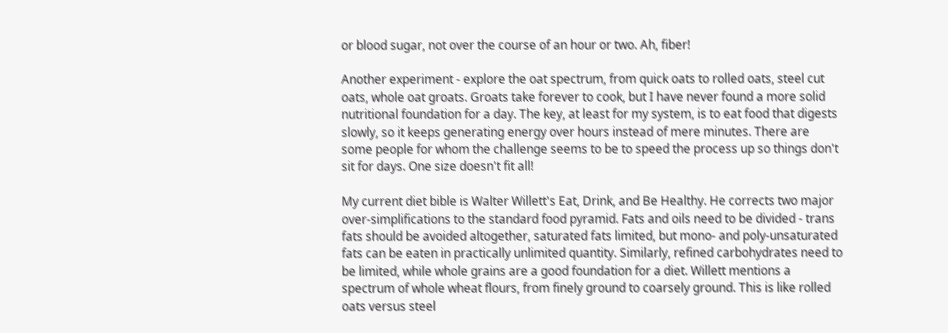or blood sugar, not over the course of an hour or two. Ah, fiber!

Another experiment - explore the oat spectrum, from quick oats to rolled oats, steel cut oats, whole oat groats. Groats take forever to cook, but I have never found a more solid nutritional foundation for a day. The key, at least for my system, is to eat food that digests slowly, so it keeps generating energy over hours instead of mere minutes. There are some people for whom the challenge seems to be to speed the process up so things don't sit for days. One size doesn't fit all!

My current diet bible is Walter Willett's Eat, Drink, and Be Healthy. He corrects two major over-simplifications to the standard food pyramid. Fats and oils need to be divided - trans fats should be avoided altogether, saturated fats limited, but mono- and poly-unsaturated fats can be eaten in practically unlimited quantity. Similarly, refined carbohydrates need to be limited, while whole grains are a good foundation for a diet. Willett mentions a spectrum of whole wheat flours, from finely ground to coarsely ground. This is like rolled oats versus steel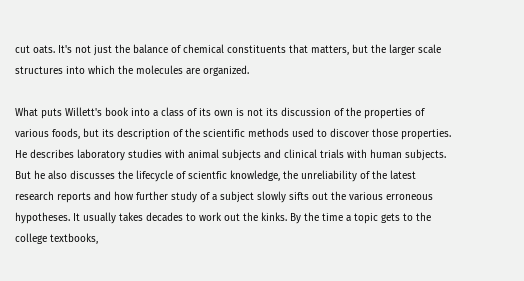cut oats. It's not just the balance of chemical constituents that matters, but the larger scale structures into which the molecules are organized.

What puts Willett's book into a class of its own is not its discussion of the properties of various foods, but its description of the scientific methods used to discover those properties. He describes laboratory studies with animal subjects and clinical trials with human subjects. But he also discusses the lifecycle of scientfic knowledge, the unreliability of the latest research reports and how further study of a subject slowly sifts out the various erroneous hypotheses. It usually takes decades to work out the kinks. By the time a topic gets to the college textbooks,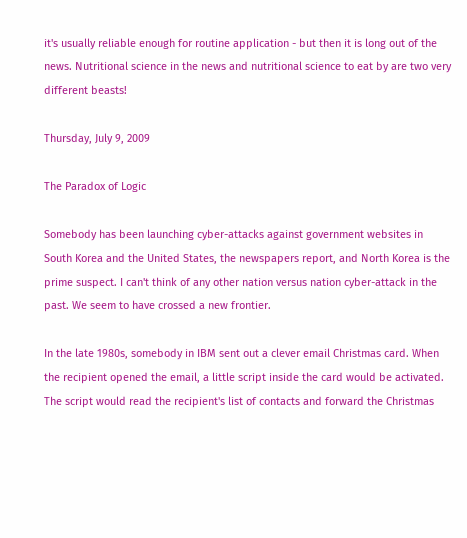it's usually reliable enough for routine application - but then it is long out of the news. Nutritional science in the news and nutritional science to eat by are two very different beasts!

Thursday, July 9, 2009

The Paradox of Logic

Somebody has been launching cyber-attacks against government websites in South Korea and the United States, the newspapers report, and North Korea is the prime suspect. I can't think of any other nation versus nation cyber-attack in the past. We seem to have crossed a new frontier.

In the late 1980s, somebody in IBM sent out a clever email Christmas card. When the recipient opened the email, a little script inside the card would be activated. The script would read the recipient's list of contacts and forward the Christmas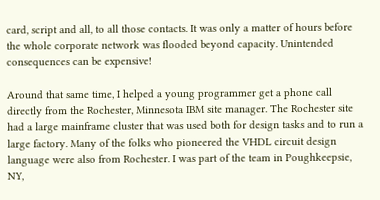card, script and all, to all those contacts. It was only a matter of hours before the whole corporate network was flooded beyond capacity. Unintended consequences can be expensive!

Around that same time, I helped a young programmer get a phone call directly from the Rochester, Minnesota IBM site manager. The Rochester site had a large mainframe cluster that was used both for design tasks and to run a large factory. Many of the folks who pioneered the VHDL circuit design language were also from Rochester. I was part of the team in Poughkeepsie, NY,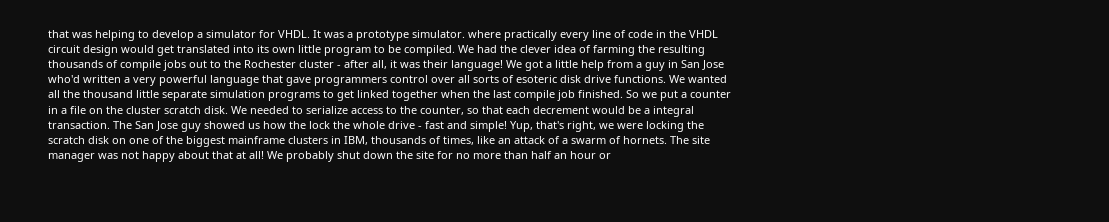that was helping to develop a simulator for VHDL. It was a prototype simulator. where practically every line of code in the VHDL circuit design would get translated into its own little program to be compiled. We had the clever idea of farming the resulting thousands of compile jobs out to the Rochester cluster - after all, it was their language! We got a little help from a guy in San Jose who'd written a very powerful language that gave programmers control over all sorts of esoteric disk drive functions. We wanted all the thousand little separate simulation programs to get linked together when the last compile job finished. So we put a counter in a file on the cluster scratch disk. We needed to serialize access to the counter, so that each decrement would be a integral transaction. The San Jose guy showed us how the lock the whole drive - fast and simple! Yup, that's right, we were locking the scratch disk on one of the biggest mainframe clusters in IBM, thousands of times, like an attack of a swarm of hornets. The site manager was not happy about that at all! We probably shut down the site for no more than half an hour or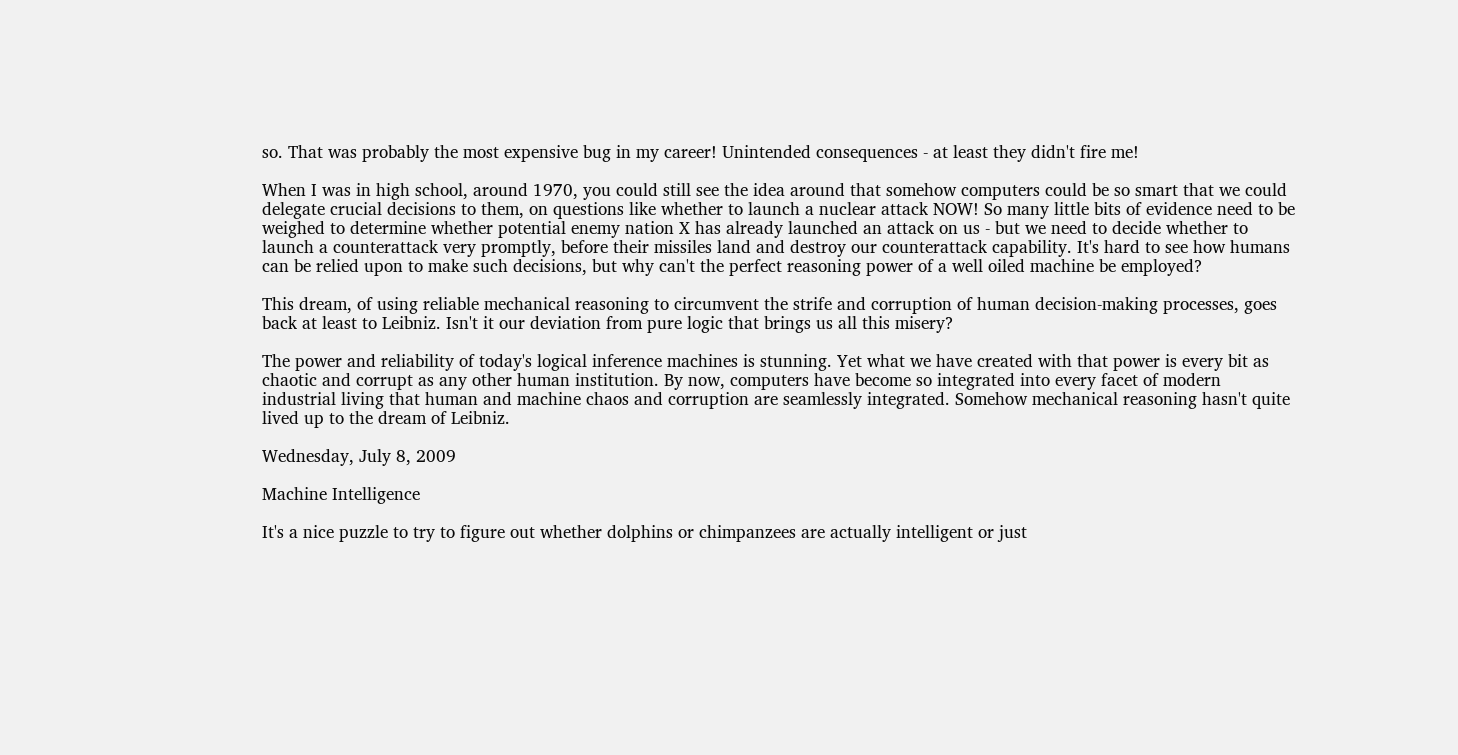so. That was probably the most expensive bug in my career! Unintended consequences - at least they didn't fire me!

When I was in high school, around 1970, you could still see the idea around that somehow computers could be so smart that we could delegate crucial decisions to them, on questions like whether to launch a nuclear attack NOW! So many little bits of evidence need to be weighed to determine whether potential enemy nation X has already launched an attack on us - but we need to decide whether to launch a counterattack very promptly, before their missiles land and destroy our counterattack capability. It's hard to see how humans can be relied upon to make such decisions, but why can't the perfect reasoning power of a well oiled machine be employed?

This dream, of using reliable mechanical reasoning to circumvent the strife and corruption of human decision-making processes, goes back at least to Leibniz. Isn't it our deviation from pure logic that brings us all this misery?

The power and reliability of today's logical inference machines is stunning. Yet what we have created with that power is every bit as chaotic and corrupt as any other human institution. By now, computers have become so integrated into every facet of modern industrial living that human and machine chaos and corruption are seamlessly integrated. Somehow mechanical reasoning hasn't quite lived up to the dream of Leibniz.

Wednesday, July 8, 2009

Machine Intelligence

It's a nice puzzle to try to figure out whether dolphins or chimpanzees are actually intelligent or just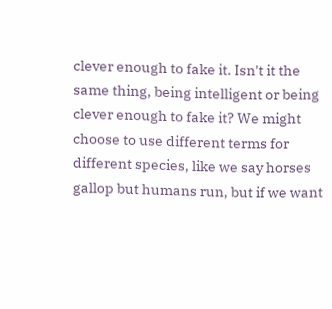clever enough to fake it. Isn't it the same thing, being intelligent or being clever enough to fake it? We might choose to use different terms for different species, like we say horses gallop but humans run, but if we want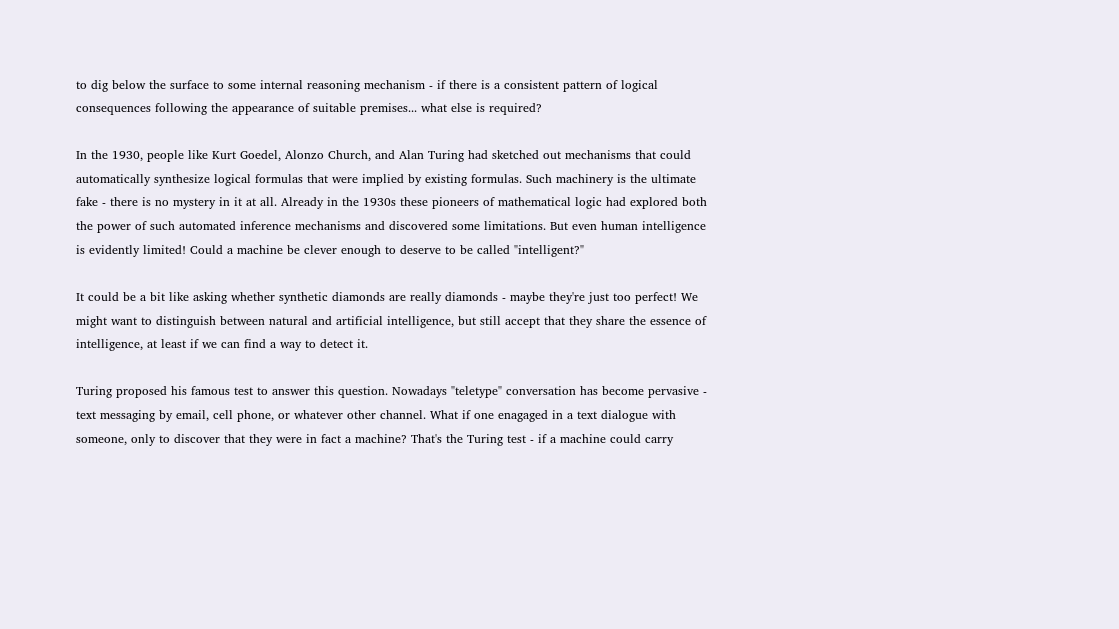to dig below the surface to some internal reasoning mechanism - if there is a consistent pattern of logical consequences following the appearance of suitable premises... what else is required?

In the 1930, people like Kurt Goedel, Alonzo Church, and Alan Turing had sketched out mechanisms that could automatically synthesize logical formulas that were implied by existing formulas. Such machinery is the ultimate fake - there is no mystery in it at all. Already in the 1930s these pioneers of mathematical logic had explored both the power of such automated inference mechanisms and discovered some limitations. But even human intelligence is evidently limited! Could a machine be clever enough to deserve to be called "intelligent?"

It could be a bit like asking whether synthetic diamonds are really diamonds - maybe they're just too perfect! We might want to distinguish between natural and artificial intelligence, but still accept that they share the essence of intelligence, at least if we can find a way to detect it.

Turing proposed his famous test to answer this question. Nowadays "teletype" conversation has become pervasive - text messaging by email, cell phone, or whatever other channel. What if one enagaged in a text dialogue with someone, only to discover that they were in fact a machine? That's the Turing test - if a machine could carry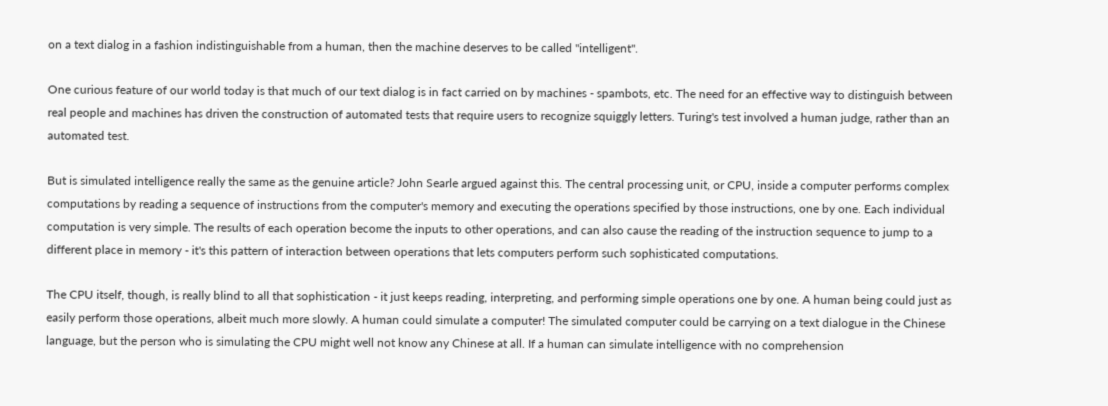on a text dialog in a fashion indistinguishable from a human, then the machine deserves to be called "intelligent".

One curious feature of our world today is that much of our text dialog is in fact carried on by machines - spambots, etc. The need for an effective way to distinguish between real people and machines has driven the construction of automated tests that require users to recognize squiggly letters. Turing's test involved a human judge, rather than an automated test.

But is simulated intelligence really the same as the genuine article? John Searle argued against this. The central processing unit, or CPU, inside a computer performs complex computations by reading a sequence of instructions from the computer's memory and executing the operations specified by those instructions, one by one. Each individual computation is very simple. The results of each operation become the inputs to other operations, and can also cause the reading of the instruction sequence to jump to a different place in memory - it's this pattern of interaction between operations that lets computers perform such sophisticated computations.

The CPU itself, though, is really blind to all that sophistication - it just keeps reading, interpreting, and performing simple operations one by one. A human being could just as easily perform those operations, albeit much more slowly. A human could simulate a computer! The simulated computer could be carrying on a text dialogue in the Chinese language, but the person who is simulating the CPU might well not know any Chinese at all. If a human can simulate intelligence with no comprehension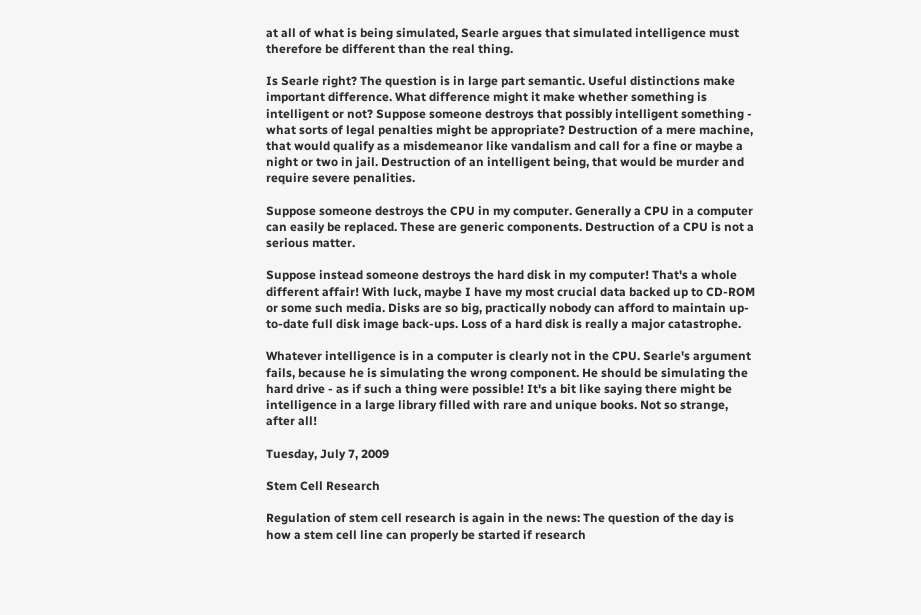at all of what is being simulated, Searle argues that simulated intelligence must therefore be different than the real thing.

Is Searle right? The question is in large part semantic. Useful distinctions make important difference. What difference might it make whether something is intelligent or not? Suppose someone destroys that possibly intelligent something - what sorts of legal penalties might be appropriate? Destruction of a mere machine, that would qualify as a misdemeanor like vandalism and call for a fine or maybe a night or two in jail. Destruction of an intelligent being, that would be murder and require severe penalities.

Suppose someone destroys the CPU in my computer. Generally a CPU in a computer can easily be replaced. These are generic components. Destruction of a CPU is not a serious matter.

Suppose instead someone destroys the hard disk in my computer! That's a whole different affair! With luck, maybe I have my most crucial data backed up to CD-ROM or some such media. Disks are so big, practically nobody can afford to maintain up-to-date full disk image back-ups. Loss of a hard disk is really a major catastrophe.

Whatever intelligence is in a computer is clearly not in the CPU. Searle's argument fails, because he is simulating the wrong component. He should be simulating the hard drive - as if such a thing were possible! It's a bit like saying there might be intelligence in a large library filled with rare and unique books. Not so strange, after all!

Tuesday, July 7, 2009

Stem Cell Research

Regulation of stem cell research is again in the news: The question of the day is how a stem cell line can properly be started if research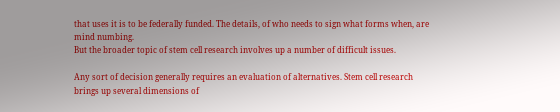that uses it is to be federally funded. The details, of who needs to sign what forms when, are mind numbing.
But the broader topic of stem cell research involves up a number of difficult issues.

Any sort of decision generally requires an evaluation of alternatives. Stem cell research brings up several dimensions of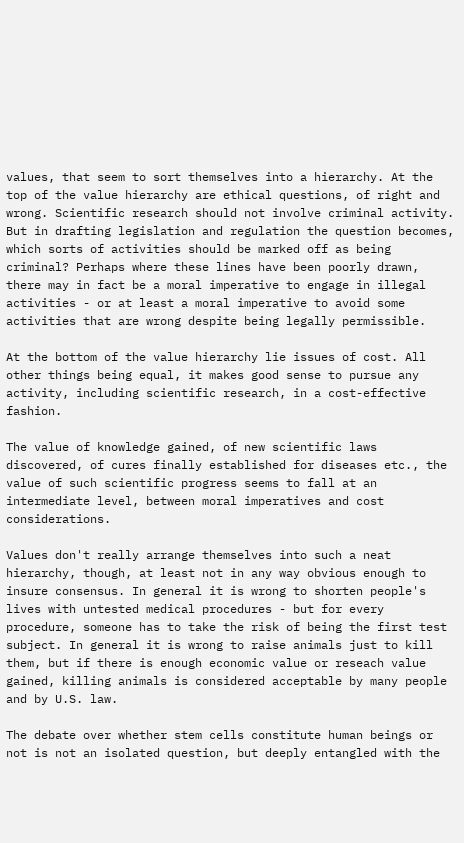values, that seem to sort themselves into a hierarchy. At the top of the value hierarchy are ethical questions, of right and wrong. Scientific research should not involve criminal activity. But in drafting legislation and regulation the question becomes, which sorts of activities should be marked off as being criminal? Perhaps where these lines have been poorly drawn, there may in fact be a moral imperative to engage in illegal activities - or at least a moral imperative to avoid some activities that are wrong despite being legally permissible.

At the bottom of the value hierarchy lie issues of cost. All other things being equal, it makes good sense to pursue any activity, including scientific research, in a cost-effective fashion.

The value of knowledge gained, of new scientific laws discovered, of cures finally established for diseases etc., the value of such scientific progress seems to fall at an intermediate level, between moral imperatives and cost considerations.

Values don't really arrange themselves into such a neat hierarchy, though, at least not in any way obvious enough to insure consensus. In general it is wrong to shorten people's lives with untested medical procedures - but for every procedure, someone has to take the risk of being the first test subject. In general it is wrong to raise animals just to kill them, but if there is enough economic value or reseach value gained, killing animals is considered acceptable by many people and by U.S. law.

The debate over whether stem cells constitute human beings or not is not an isolated question, but deeply entangled with the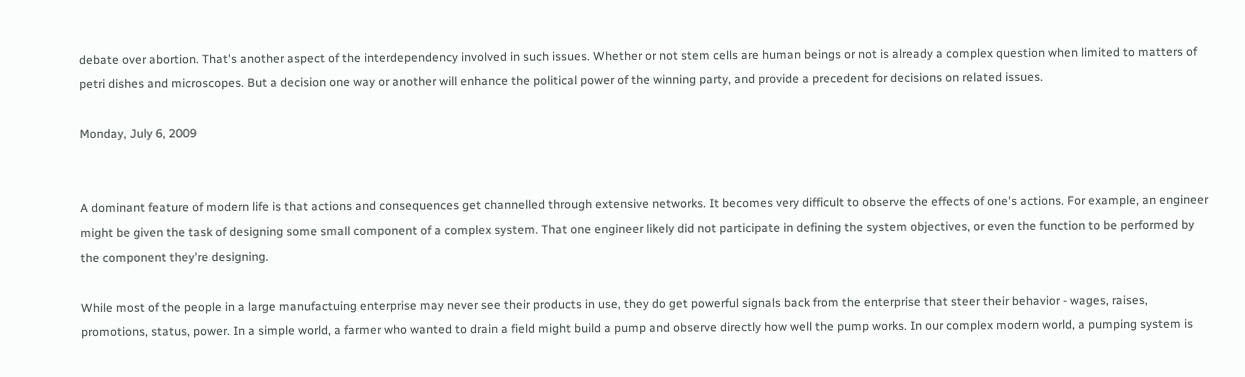debate over abortion. That's another aspect of the interdependency involved in such issues. Whether or not stem cells are human beings or not is already a complex question when limited to matters of petri dishes and microscopes. But a decision one way or another will enhance the political power of the winning party, and provide a precedent for decisions on related issues.

Monday, July 6, 2009


A dominant feature of modern life is that actions and consequences get channelled through extensive networks. It becomes very difficult to observe the effects of one's actions. For example, an engineer might be given the task of designing some small component of a complex system. That one engineer likely did not participate in defining the system objectives, or even the function to be performed by the component they're designing.

While most of the people in a large manufactuing enterprise may never see their products in use, they do get powerful signals back from the enterprise that steer their behavior - wages, raises, promotions, status, power. In a simple world, a farmer who wanted to drain a field might build a pump and observe directly how well the pump works. In our complex modern world, a pumping system is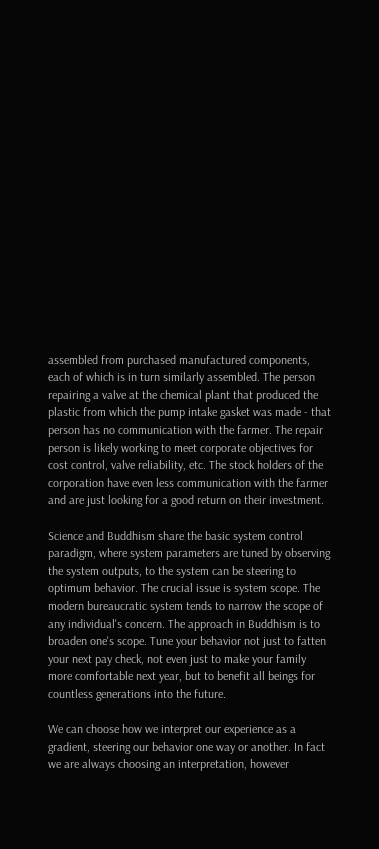assembled from purchased manufactured components, each of which is in turn similarly assembled. The person repairing a valve at the chemical plant that produced the plastic from which the pump intake gasket was made - that person has no communication with the farmer. The repair person is likely working to meet corporate objectives for cost control, valve reliability, etc. The stock holders of the corporation have even less communication with the farmer and are just looking for a good return on their investment.

Science and Buddhism share the basic system control paradigm, where system parameters are tuned by observing the system outputs, to the system can be steering to optimum behavior. The crucial issue is system scope. The modern bureaucratic system tends to narrow the scope of any individual's concern. The approach in Buddhism is to broaden one's scope. Tune your behavior not just to fatten your next pay check, not even just to make your family more comfortable next year, but to benefit all beings for countless generations into the future.

We can choose how we interpret our experience as a gradient, steering our behavior one way or another. In fact we are always choosing an interpretation, however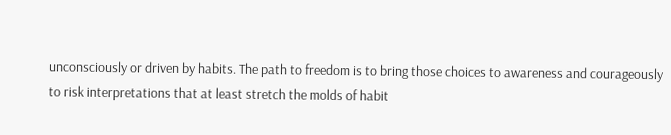unconsciously or driven by habits. The path to freedom is to bring those choices to awareness and courageously to risk interpretations that at least stretch the molds of habit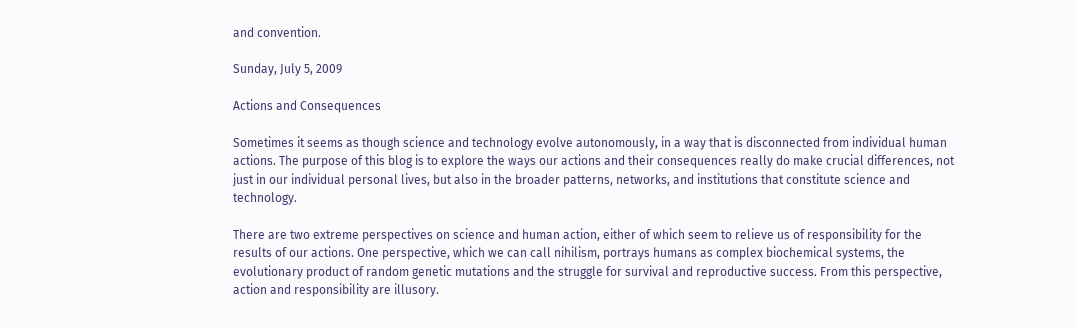and convention.

Sunday, July 5, 2009

Actions and Consequences

Sometimes it seems as though science and technology evolve autonomously, in a way that is disconnected from individual human actions. The purpose of this blog is to explore the ways our actions and their consequences really do make crucial differences, not just in our individual personal lives, but also in the broader patterns, networks, and institutions that constitute science and technology.

There are two extreme perspectives on science and human action, either of which seem to relieve us of responsibility for the results of our actions. One perspective, which we can call nihilism, portrays humans as complex biochemical systems, the evolutionary product of random genetic mutations and the struggle for survival and reproductive success. From this perspective, action and responsibility are illusory.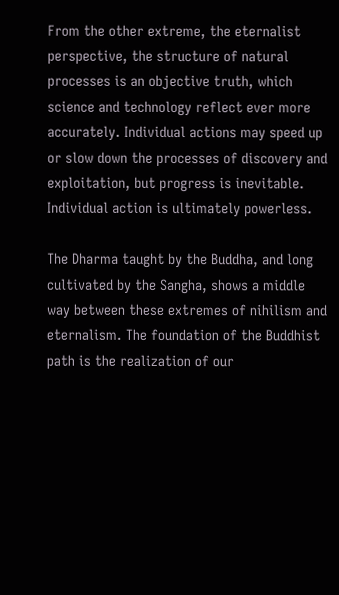From the other extreme, the eternalist perspective, the structure of natural processes is an objective truth, which science and technology reflect ever more accurately. Individual actions may speed up or slow down the processes of discovery and exploitation, but progress is inevitable. Individual action is ultimately powerless.

The Dharma taught by the Buddha, and long cultivated by the Sangha, shows a middle way between these extremes of nihilism and eternalism. The foundation of the Buddhist path is the realization of our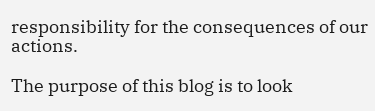responsibility for the consequences of our actions.

The purpose of this blog is to look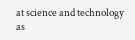at science and technology as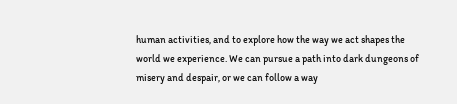human activities, and to explore how the way we act shapes the world we experience. We can pursue a path into dark dungeons of misery and despair, or we can follow a way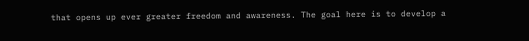that opens up ever greater freedom and awareness. The goal here is to develop a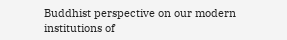Buddhist perspective on our modern institutions of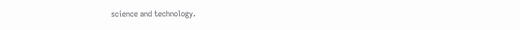science and technology.